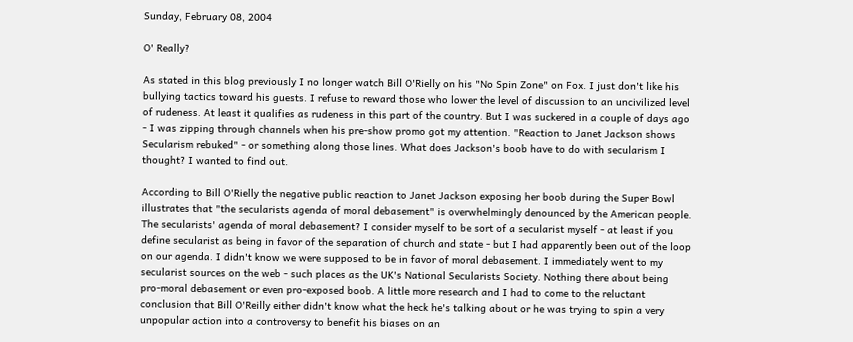Sunday, February 08, 2004

O' Really?

As stated in this blog previously I no longer watch Bill O'Rielly on his "No Spin Zone" on Fox. I just don't like his bullying tactics toward his guests. I refuse to reward those who lower the level of discussion to an uncivilized level of rudeness. At least it qualifies as rudeness in this part of the country. But I was suckered in a couple of days ago - I was zipping through channels when his pre-show promo got my attention. "Reaction to Janet Jackson shows Secularism rebuked" - or something along those lines. What does Jackson's boob have to do with secularism I thought? I wanted to find out.

According to Bill O'Rielly the negative public reaction to Janet Jackson exposing her boob during the Super Bowl illustrates that "the secularists agenda of moral debasement" is overwhelmingly denounced by the American people. The secularists' agenda of moral debasement? I consider myself to be sort of a secularist myself - at least if you define secularist as being in favor of the separation of church and state - but I had apparently been out of the loop on our agenda. I didn't know we were supposed to be in favor of moral debasement. I immediately went to my secularist sources on the web - such places as the UK's National Secularists Society. Nothing there about being pro-moral debasement or even pro-exposed boob. A little more research and I had to come to the reluctant conclusion that Bill O'Reilly either didn't know what the heck he's talking about or he was trying to spin a very unpopular action into a controversy to benefit his biases on an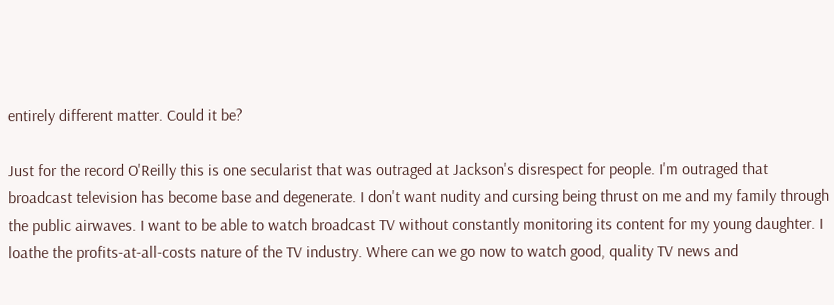entirely different matter. Could it be?

Just for the record O'Reilly this is one secularist that was outraged at Jackson's disrespect for people. I'm outraged that broadcast television has become base and degenerate. I don't want nudity and cursing being thrust on me and my family through the public airwaves. I want to be able to watch broadcast TV without constantly monitoring its content for my young daughter. I loathe the profits-at-all-costs nature of the TV industry. Where can we go now to watch good, quality TV news and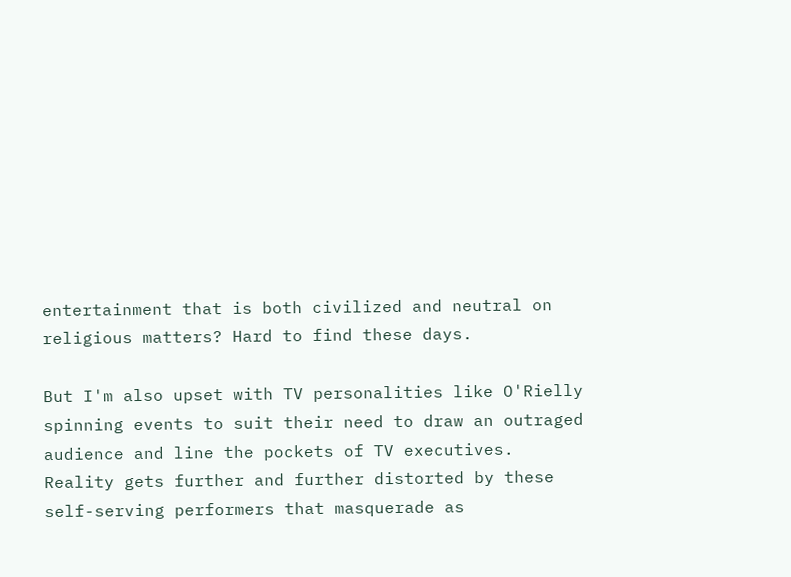entertainment that is both civilized and neutral on religious matters? Hard to find these days.

But I'm also upset with TV personalities like O'Rielly spinning events to suit their need to draw an outraged audience and line the pockets of TV executives. Reality gets further and further distorted by these self-serving performers that masquerade as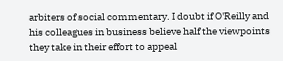arbiters of social commentary. I doubt if O'Reilly and his colleagues in business believe half the viewpoints they take in their effort to appeal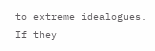to extreme idealogues. If they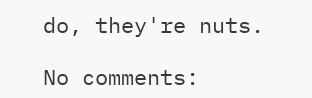do, they're nuts.

No comments: